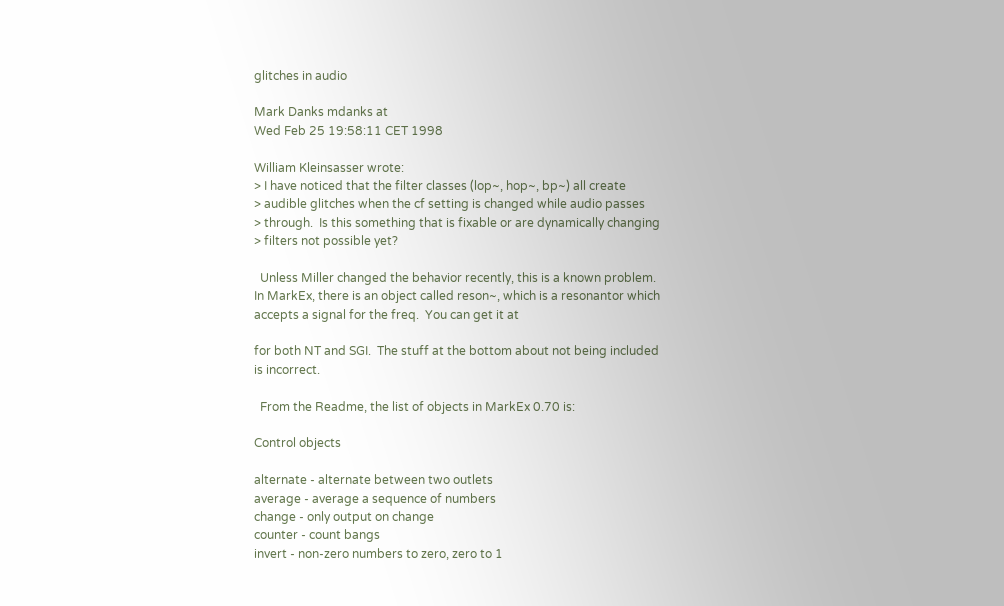glitches in audio

Mark Danks mdanks at
Wed Feb 25 19:58:11 CET 1998

William Kleinsasser wrote:
> I have noticed that the filter classes (lop~, hop~, bp~) all create
> audible glitches when the cf setting is changed while audio passes
> through.  Is this something that is fixable or are dynamically changing
> filters not possible yet?

  Unless Miller changed the behavior recently, this is a known problem.
In MarkEx, there is an object called reson~, which is a resonantor which
accepts a signal for the freq.  You can get it at

for both NT and SGI.  The stuff at the bottom about not being included
is incorrect.

  From the Readme, the list of objects in MarkEx 0.70 is:

Control objects

alternate - alternate between two outlets
average - average a sequence of numbers
change - only output on change
counter - count bangs
invert - non-zero numbers to zero, zero to 1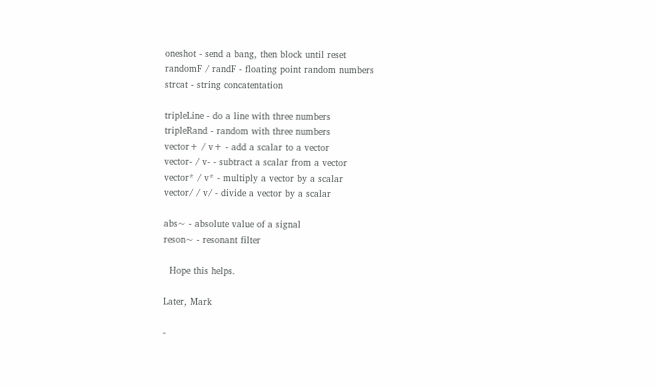oneshot - send a bang, then block until reset
randomF / randF - floating point random numbers
strcat - string concatentation

tripleLine - do a line with three numbers
tripleRand - random with three numbers
vector+ / v+ - add a scalar to a vector
vector- / v- - subtract a scalar from a vector
vector* / v* - multiply a vector by a scalar
vector/ / v/ - divide a vector by a scalar

abs~ - absolute value of a signal
reson~ - resonant filter

  Hope this helps.

Later, Mark

-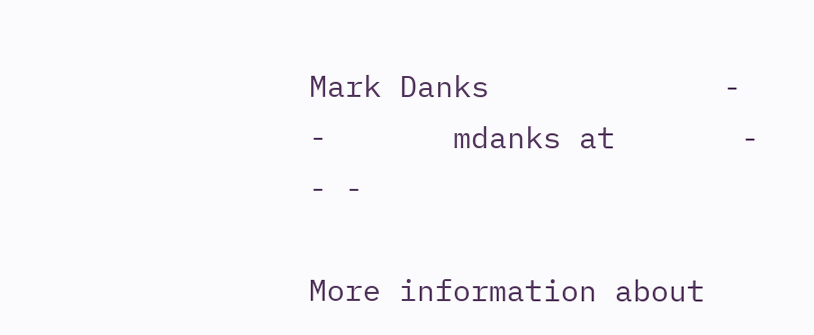Mark Danks             -
-       mdanks at       -
- -

More information about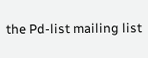the Pd-list mailing list